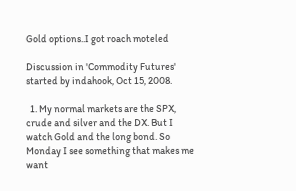Gold options..I got roach moteled

Discussion in 'Commodity Futures' started by indahook, Oct 15, 2008.

  1. My normal markets are the SPX, crude and silver and the DX. But I watch Gold and the long bond. So Monday I see something that makes me want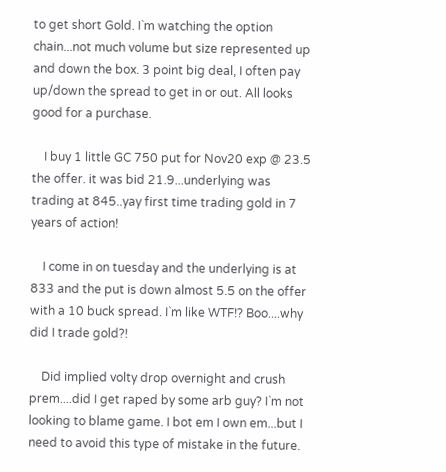to get short Gold. I`m watching the option chain...not much volume but size represented up and down the box. 3 point big deal, I often pay up/down the spread to get in or out. All looks good for a purchase.

    I buy 1 little GC 750 put for Nov20 exp @ 23.5 the offer. it was bid 21.9...underlying was trading at 845..yay first time trading gold in 7 years of action!

    I come in on tuesday and the underlying is at 833 and the put is down almost 5.5 on the offer with a 10 buck spread. I`m like WTF!? Boo....why did I trade gold?!

    Did implied volty drop overnight and crush prem....did I get raped by some arb guy? I`m not looking to blame game. I bot em I own em...but I need to avoid this type of mistake in the future.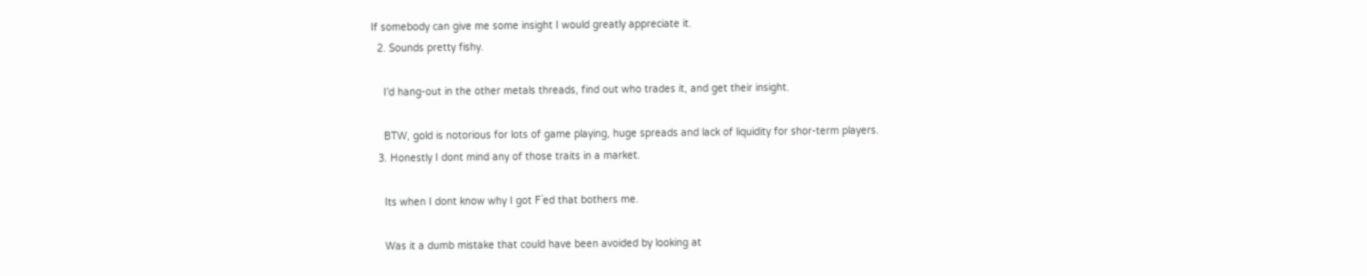If somebody can give me some insight I would greatly appreciate it.
  2. Sounds pretty fishy.

    I'd hang-out in the other metals threads, find out who trades it, and get their insight.

    BTW, gold is notorious for lots of game playing, huge spreads and lack of liquidity for shor-term players.
  3. Honestly I dont mind any of those traits in a market.

    Its when I dont know why I got F`ed that bothers me.

    Was it a dumb mistake that could have been avoided by looking at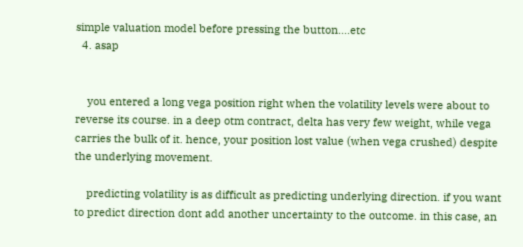simple valuation model before pressing the button....etc
  4. asap


    you entered a long vega position right when the volatility levels were about to reverse its course. in a deep otm contract, delta has very few weight, while vega carries the bulk of it. hence, your position lost value (when vega crushed) despite the underlying movement.

    predicting volatility is as difficult as predicting underlying direction. if you want to predict direction dont add another uncertainty to the outcome. in this case, an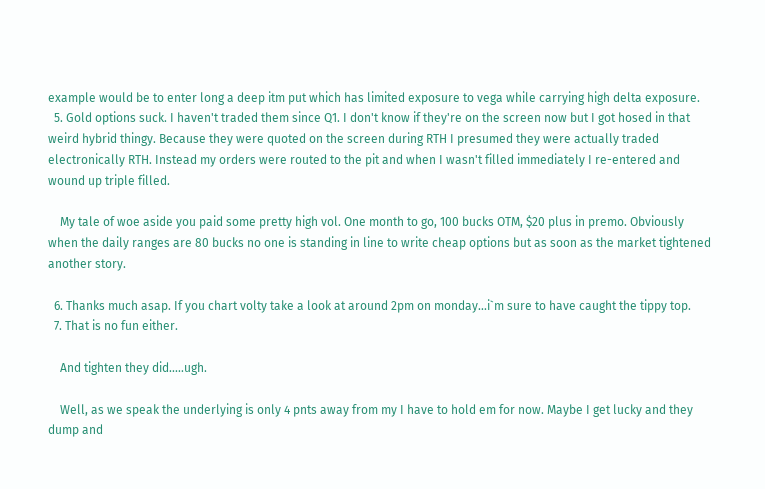example would be to enter long a deep itm put which has limited exposure to vega while carrying high delta exposure.
  5. Gold options suck. I haven't traded them since Q1. I don't know if they're on the screen now but I got hosed in that weird hybrid thingy. Because they were quoted on the screen during RTH I presumed they were actually traded electronically RTH. Instead my orders were routed to the pit and when I wasn't filled immediately I re-entered and wound up triple filled.

    My tale of woe aside you paid some pretty high vol. One month to go, 100 bucks OTM, $20 plus in premo. Obviously when the daily ranges are 80 bucks no one is standing in line to write cheap options but as soon as the market tightened another story.

  6. Thanks much asap. If you chart volty take a look at around 2pm on monday...i`m sure to have caught the tippy top.
  7. That is no fun either.

    And tighten they did.....ugh.

    Well, as we speak the underlying is only 4 pnts away from my I have to hold em for now. Maybe I get lucky and they dump and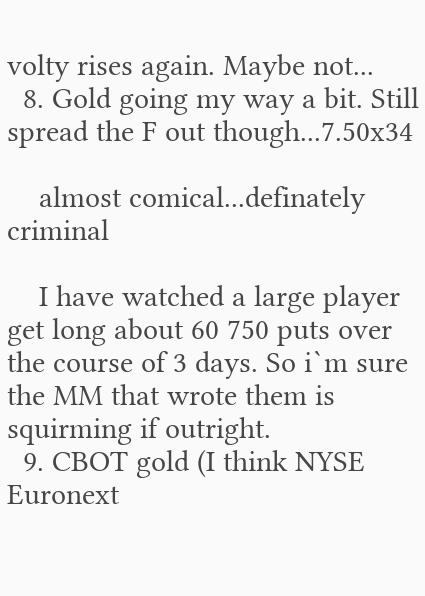volty rises again. Maybe not...
  8. Gold going my way a bit. Still spread the F out though...7.50x34

    almost comical...definately criminal

    I have watched a large player get long about 60 750 puts over the course of 3 days. So i`m sure the MM that wrote them is squirming if outright.
  9. CBOT gold (I think NYSE Euronext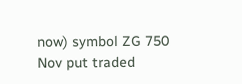now) symbol ZG 750 Nov put traded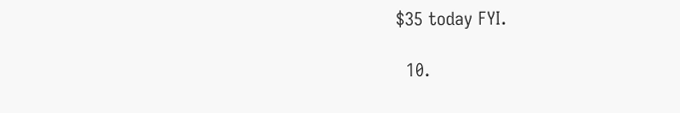$35 today FYI.

  10.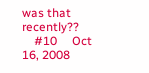was that recently??
    #10     Oct 16, 2008